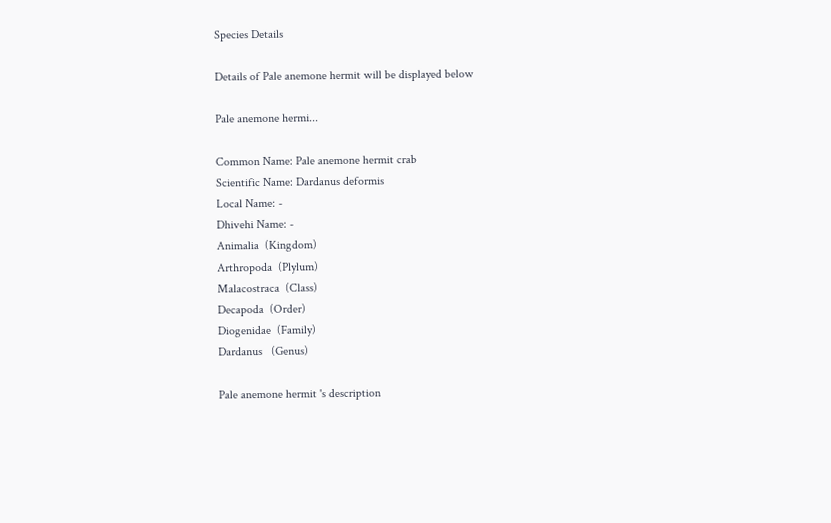Species Details

Details of Pale anemone hermit will be displayed below

Pale anemone hermi...

Common Name: Pale anemone hermit crab
Scientific Name: Dardanus deformis
Local Name: -
Dhivehi Name: -
Animalia  (Kingdom)
Arthropoda  (Plylum)
Malacostraca  (Class)
Decapoda  (Order)
Diogenidae  (Family)
Dardanus   (Genus)

Pale anemone hermit 's description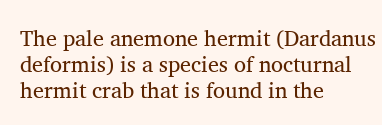The pale anemone hermit (Dardanus deformis) is a species of nocturnal hermit crab that is found in the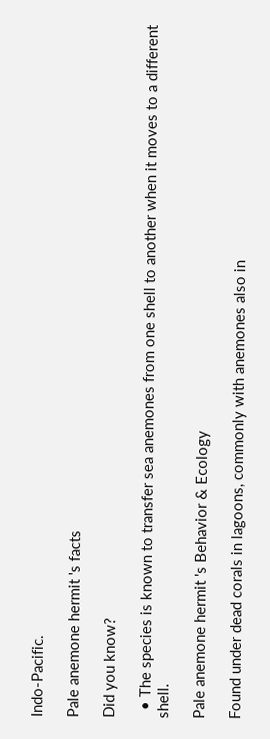Indo-Pacific.

Pale anemone hermit 's facts

Did you know?

  • The species is known to transfer sea anemones from one shell to another when it moves to a different shell.

Pale anemone hermit 's Behavior & Ecology

Found under dead corals in lagoons, commonly with anemones also in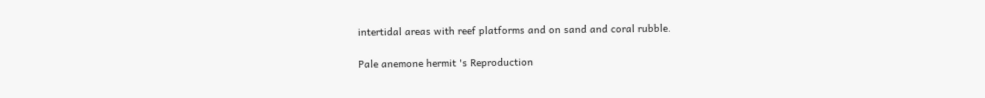intertidal areas with reef platforms and on sand and coral rubble.

Pale anemone hermit 's Reproduction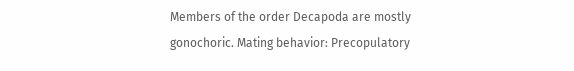Members of the order Decapoda are mostly gonochoric. Mating behavior: Precopulatory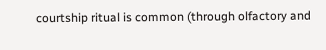courtship ritual is common (through olfactory and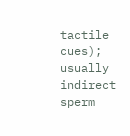tactile cues); usually indirect sperm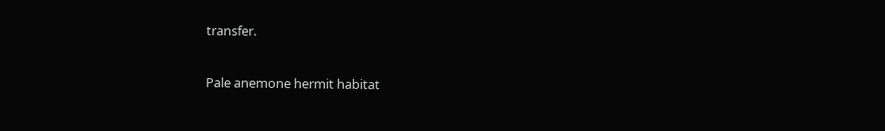transfer.

Pale anemone hermit habitat